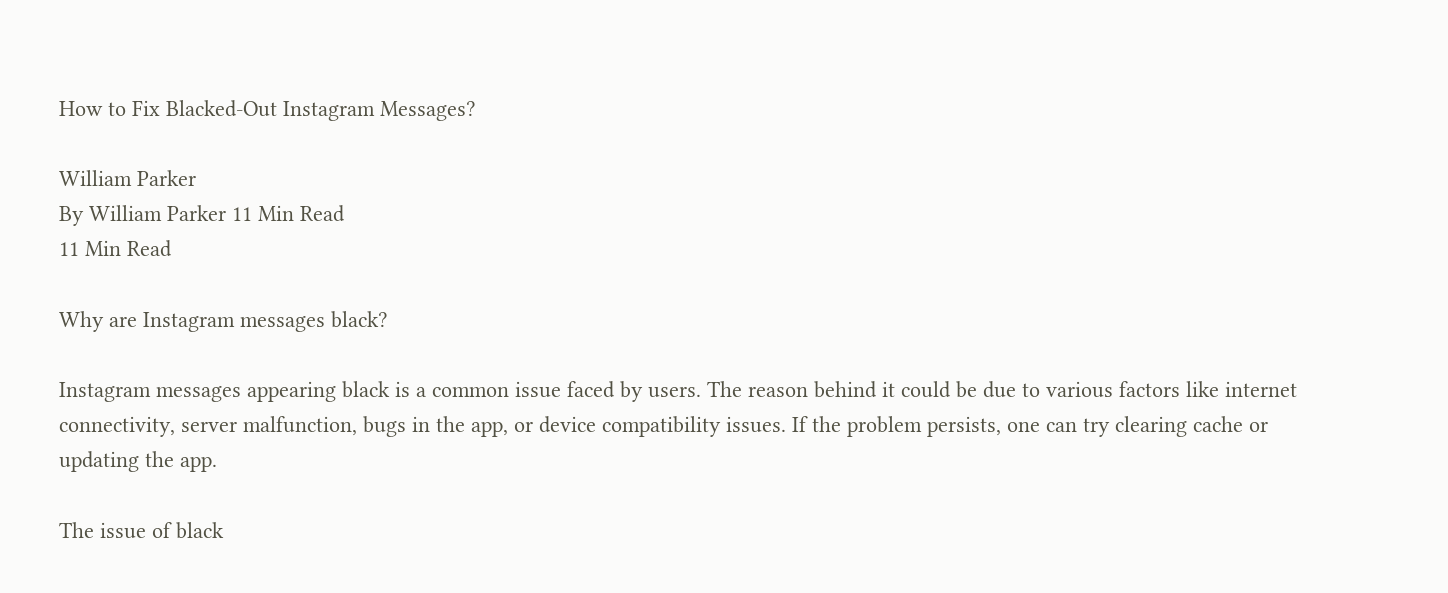How to Fix Blacked-Out Instagram Messages?

William Parker
By William Parker 11 Min Read
11 Min Read

Why are Instagram messages black?

Instagram messages appearing black is a common issue faced by users. The reason behind it could be due to various factors like internet connectivity, server malfunction, bugs in the app, or device compatibility issues. If the problem persists, one can try clearing cache or updating the app.

The issue of black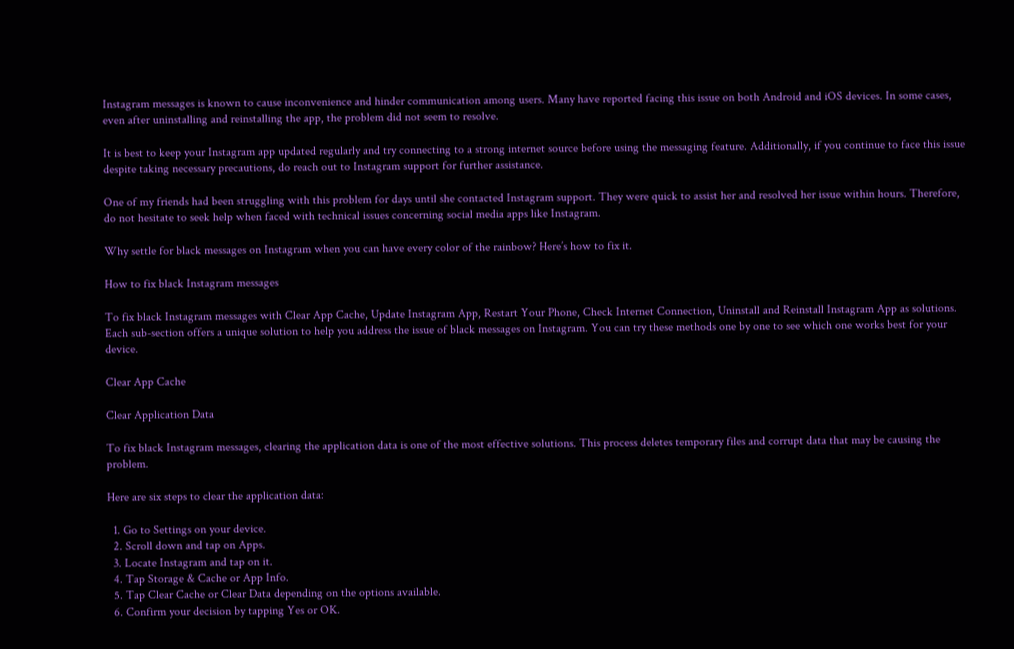Instagram messages is known to cause inconvenience and hinder communication among users. Many have reported facing this issue on both Android and iOS devices. In some cases, even after uninstalling and reinstalling the app, the problem did not seem to resolve.

It is best to keep your Instagram app updated regularly and try connecting to a strong internet source before using the messaging feature. Additionally, if you continue to face this issue despite taking necessary precautions, do reach out to Instagram support for further assistance.

One of my friends had been struggling with this problem for days until she contacted Instagram support. They were quick to assist her and resolved her issue within hours. Therefore, do not hesitate to seek help when faced with technical issues concerning social media apps like Instagram.

Why settle for black messages on Instagram when you can have every color of the rainbow? Here’s how to fix it.

How to fix black Instagram messages

To fix black Instagram messages with Clear App Cache, Update Instagram App, Restart Your Phone, Check Internet Connection, Uninstall and Reinstall Instagram App as solutions. Each sub-section offers a unique solution to help you address the issue of black messages on Instagram. You can try these methods one by one to see which one works best for your device.

Clear App Cache

Clear Application Data

To fix black Instagram messages, clearing the application data is one of the most effective solutions. This process deletes temporary files and corrupt data that may be causing the problem.

Here are six steps to clear the application data:

  1. Go to Settings on your device.
  2. Scroll down and tap on Apps.
  3. Locate Instagram and tap on it.
  4. Tap Storage & Cache or App Info.
  5. Tap Clear Cache or Clear Data depending on the options available.
  6. Confirm your decision by tapping Yes or OK.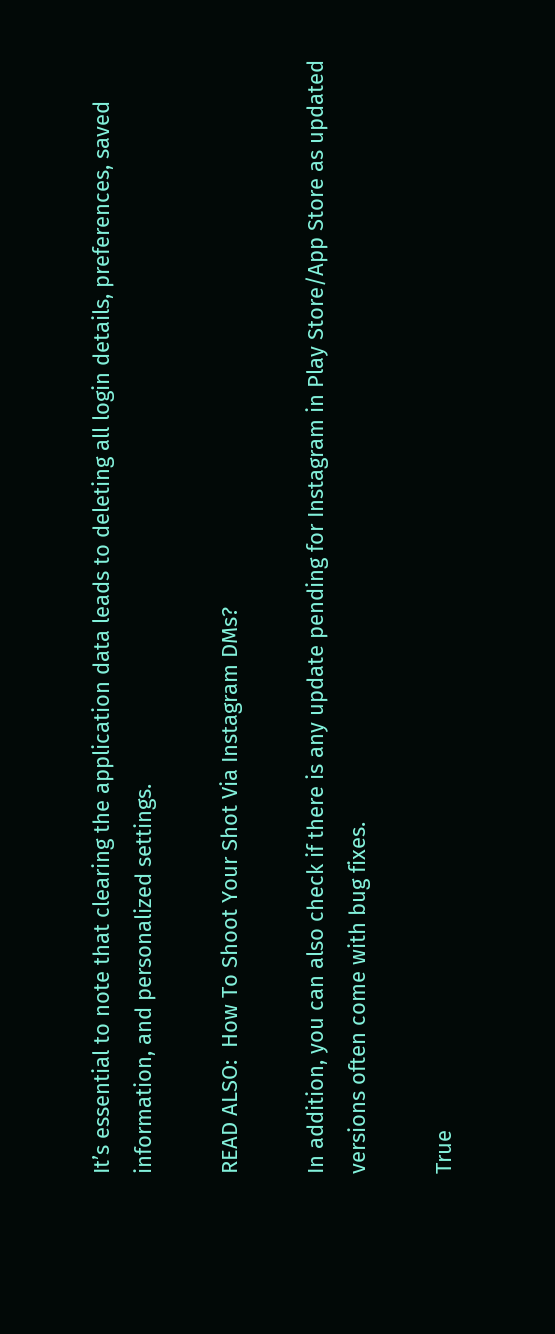It’s essential to note that clearing the application data leads to deleting all login details, preferences, saved information, and personalized settings.

READ ALSO:  How To Shoot Your Shot Via Instagram DMs?

In addition, you can also check if there is any update pending for Instagram in Play Store/App Store as updated versions often come with bug fixes.

True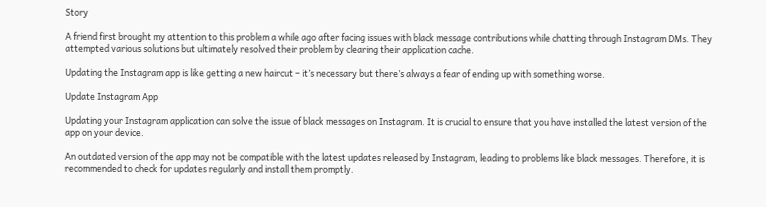Story

A friend first brought my attention to this problem a while ago after facing issues with black message contributions while chatting through Instagram DMs. They attempted various solutions but ultimately resolved their problem by clearing their application cache.

Updating the Instagram app is like getting a new haircut – it’s necessary but there’s always a fear of ending up with something worse.

Update Instagram App

Updating your Instagram application can solve the issue of black messages on Instagram. It is crucial to ensure that you have installed the latest version of the app on your device.

An outdated version of the app may not be compatible with the latest updates released by Instagram, leading to problems like black messages. Therefore, it is recommended to check for updates regularly and install them promptly.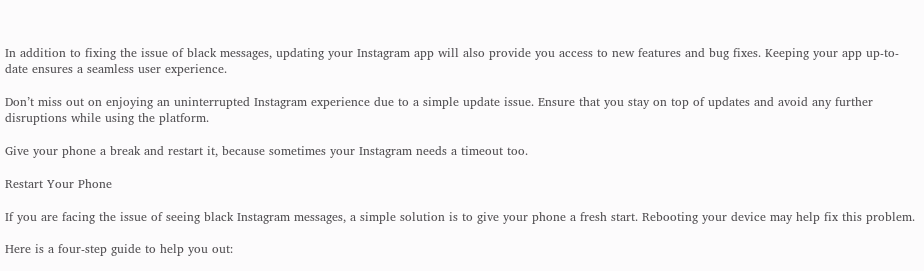In addition to fixing the issue of black messages, updating your Instagram app will also provide you access to new features and bug fixes. Keeping your app up-to-date ensures a seamless user experience.

Don’t miss out on enjoying an uninterrupted Instagram experience due to a simple update issue. Ensure that you stay on top of updates and avoid any further disruptions while using the platform.

Give your phone a break and restart it, because sometimes your Instagram needs a timeout too.

Restart Your Phone

If you are facing the issue of seeing black Instagram messages, a simple solution is to give your phone a fresh start. Rebooting your device may help fix this problem.

Here is a four-step guide to help you out: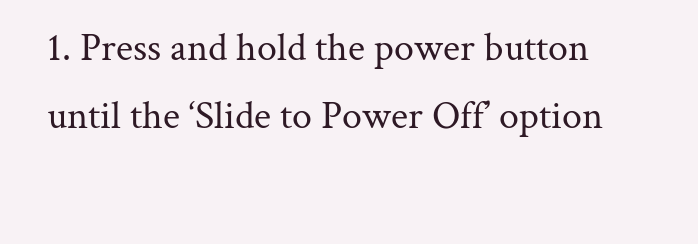1. Press and hold the power button until the ‘Slide to Power Off’ option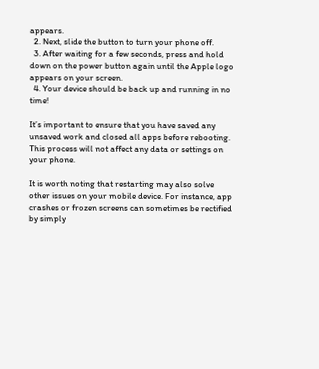appears.
  2. Next, slide the button to turn your phone off.
  3. After waiting for a few seconds, press and hold down on the power button again until the Apple logo appears on your screen.
  4. Your device should be back up and running in no time!

It’s important to ensure that you have saved any unsaved work and closed all apps before rebooting. This process will not affect any data or settings on your phone.

It is worth noting that restarting may also solve other issues on your mobile device. For instance, app crashes or frozen screens can sometimes be rectified by simply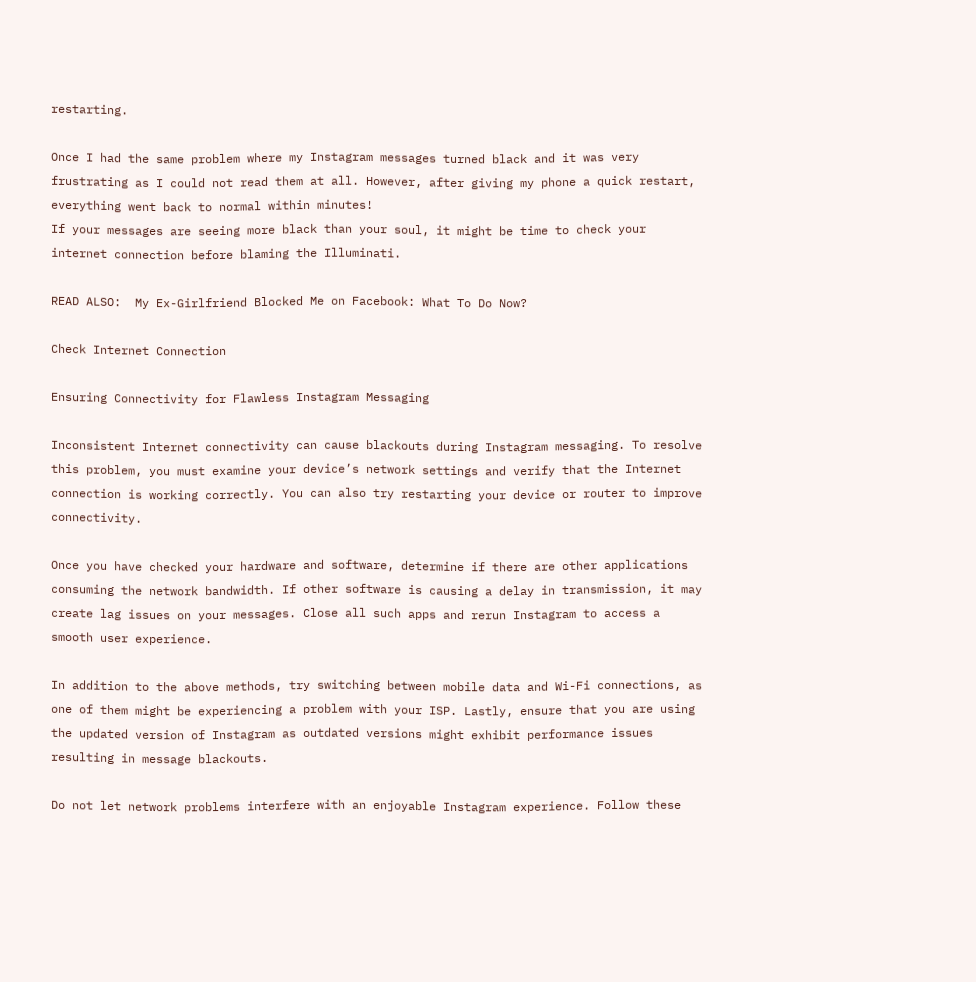restarting.

Once I had the same problem where my Instagram messages turned black and it was very frustrating as I could not read them at all. However, after giving my phone a quick restart, everything went back to normal within minutes!
If your messages are seeing more black than your soul, it might be time to check your internet connection before blaming the Illuminati.

READ ALSO:  My Ex-Girlfriend Blocked Me on Facebook: What To Do Now?

Check Internet Connection

Ensuring Connectivity for Flawless Instagram Messaging

Inconsistent Internet connectivity can cause blackouts during Instagram messaging. To resolve this problem, you must examine your device’s network settings and verify that the Internet connection is working correctly. You can also try restarting your device or router to improve connectivity.

Once you have checked your hardware and software, determine if there are other applications consuming the network bandwidth. If other software is causing a delay in transmission, it may create lag issues on your messages. Close all such apps and rerun Instagram to access a smooth user experience.

In addition to the above methods, try switching between mobile data and Wi-Fi connections, as one of them might be experiencing a problem with your ISP. Lastly, ensure that you are using the updated version of Instagram as outdated versions might exhibit performance issues resulting in message blackouts.

Do not let network problems interfere with an enjoyable Instagram experience. Follow these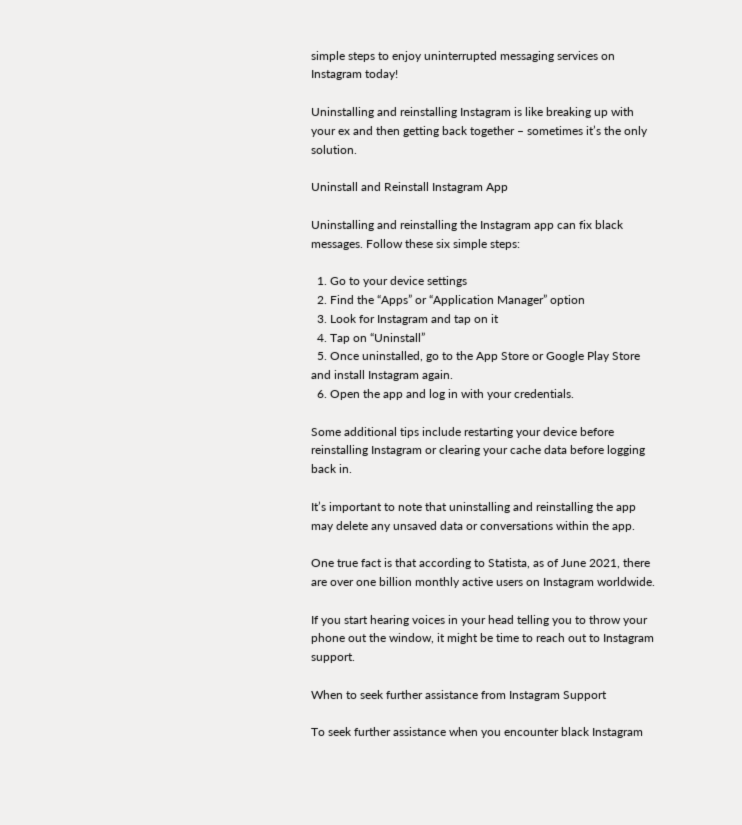simple steps to enjoy uninterrupted messaging services on Instagram today!

Uninstalling and reinstalling Instagram is like breaking up with your ex and then getting back together – sometimes it’s the only solution.

Uninstall and Reinstall Instagram App

Uninstalling and reinstalling the Instagram app can fix black messages. Follow these six simple steps:

  1. Go to your device settings
  2. Find the “Apps” or “Application Manager” option
  3. Look for Instagram and tap on it
  4. Tap on “Uninstall”
  5. Once uninstalled, go to the App Store or Google Play Store and install Instagram again.
  6. Open the app and log in with your credentials.

Some additional tips include restarting your device before reinstalling Instagram or clearing your cache data before logging back in.

It’s important to note that uninstalling and reinstalling the app may delete any unsaved data or conversations within the app.

One true fact is that according to Statista, as of June 2021, there are over one billion monthly active users on Instagram worldwide.

If you start hearing voices in your head telling you to throw your phone out the window, it might be time to reach out to Instagram support.

When to seek further assistance from Instagram Support

To seek further assistance when you encounter black Instagram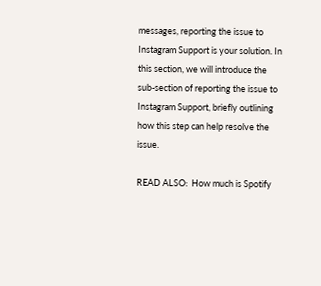messages, reporting the issue to Instagram Support is your solution. In this section, we will introduce the sub-section of reporting the issue to Instagram Support, briefly outlining how this step can help resolve the issue.

READ ALSO:  How much is Spotify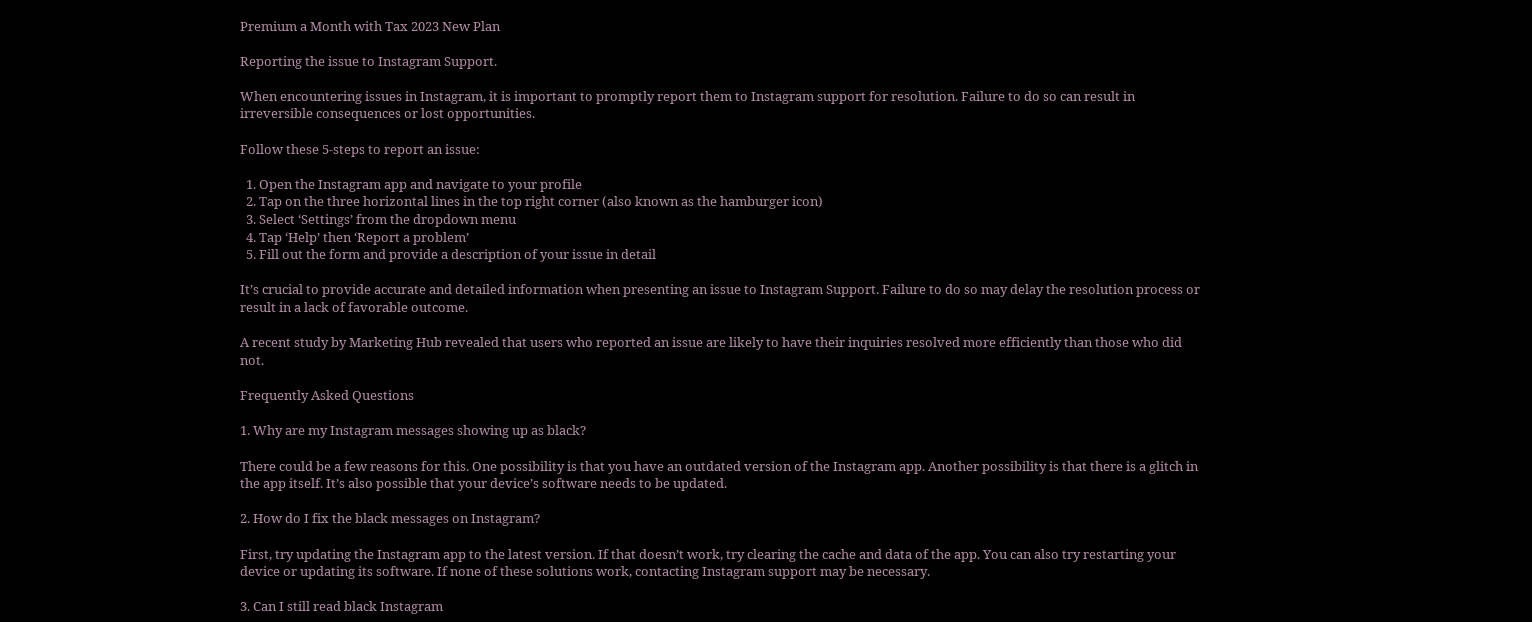Premium a Month with Tax 2023 New Plan

Reporting the issue to Instagram Support.

When encountering issues in Instagram, it is important to promptly report them to Instagram support for resolution. Failure to do so can result in irreversible consequences or lost opportunities.

Follow these 5-steps to report an issue:

  1. Open the Instagram app and navigate to your profile
  2. Tap on the three horizontal lines in the top right corner (also known as the hamburger icon)
  3. Select ‘Settings’ from the dropdown menu
  4. Tap ‘Help’ then ‘Report a problem’
  5. Fill out the form and provide a description of your issue in detail

It’s crucial to provide accurate and detailed information when presenting an issue to Instagram Support. Failure to do so may delay the resolution process or result in a lack of favorable outcome.

A recent study by Marketing Hub revealed that users who reported an issue are likely to have their inquiries resolved more efficiently than those who did not.

Frequently Asked Questions

1. Why are my Instagram messages showing up as black?

There could be a few reasons for this. One possibility is that you have an outdated version of the Instagram app. Another possibility is that there is a glitch in the app itself. It’s also possible that your device’s software needs to be updated.

2. How do I fix the black messages on Instagram?

First, try updating the Instagram app to the latest version. If that doesn’t work, try clearing the cache and data of the app. You can also try restarting your device or updating its software. If none of these solutions work, contacting Instagram support may be necessary.

3. Can I still read black Instagram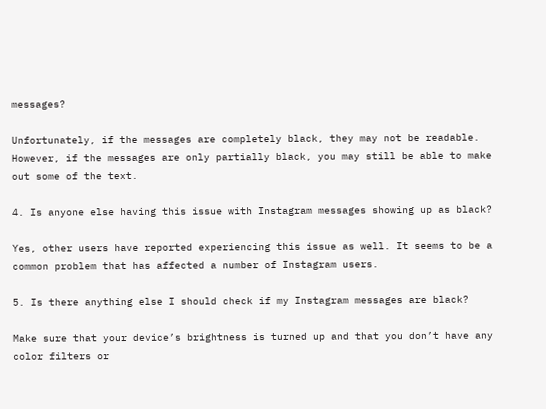messages?

Unfortunately, if the messages are completely black, they may not be readable. However, if the messages are only partially black, you may still be able to make out some of the text.

4. Is anyone else having this issue with Instagram messages showing up as black?

Yes, other users have reported experiencing this issue as well. It seems to be a common problem that has affected a number of Instagram users.

5. Is there anything else I should check if my Instagram messages are black?

Make sure that your device’s brightness is turned up and that you don’t have any color filters or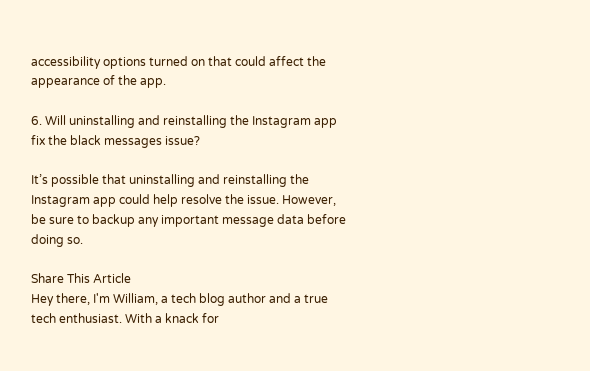accessibility options turned on that could affect the appearance of the app.

6. Will uninstalling and reinstalling the Instagram app fix the black messages issue?

It’s possible that uninstalling and reinstalling the Instagram app could help resolve the issue. However, be sure to backup any important message data before doing so.

Share This Article
Hey there, I'm William, a tech blog author and a true tech enthusiast. With a knack for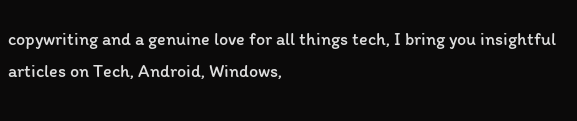copywriting and a genuine love for all things tech, I bring you insightful articles on Tech, Android, Windows,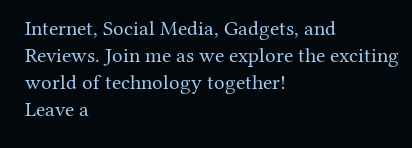Internet, Social Media, Gadgets, and Reviews. Join me as we explore the exciting world of technology together!
Leave a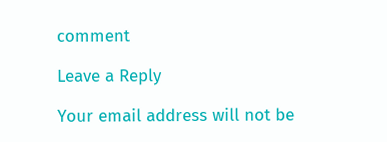comment

Leave a Reply

Your email address will not be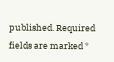published. Required fields are marked *